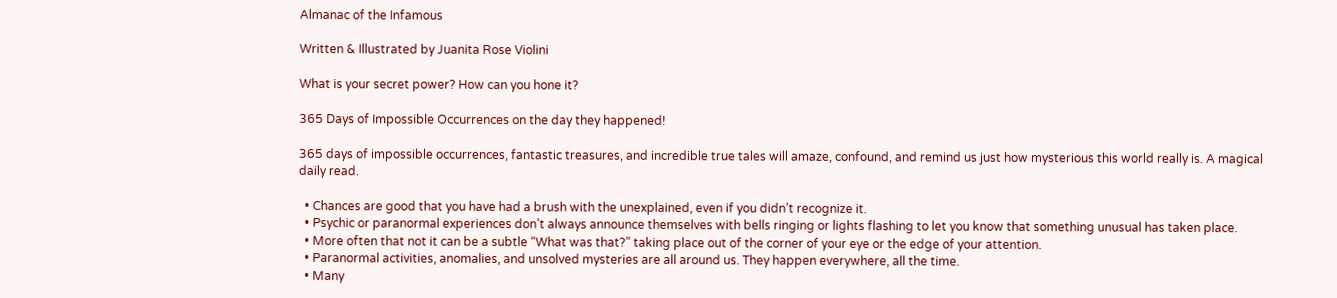Almanac of the Infamous

Written & Illustrated by Juanita Rose Violini

What is your secret power? How can you hone it?

365 Days of Impossible Occurrences on the day they happened!

365 days of impossible occurrences, fantastic treasures, and incredible true tales will amaze, confound, and remind us just how mysterious this world really is. A magical daily read.

  • Chances are good that you have had a brush with the unexplained, even if you didn’t recognize it.
  • Psychic or paranormal experiences don’t always announce themselves with bells ringing or lights flashing to let you know that something unusual has taken place.
  • More often that not it can be a subtle “What was that?” taking place out of the corner of your eye or the edge of your attention.
  • Paranormal activities, anomalies, and unsolved mysteries are all around us. They happen everywhere, all the time.
  • Many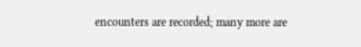encounters are recorded; many more are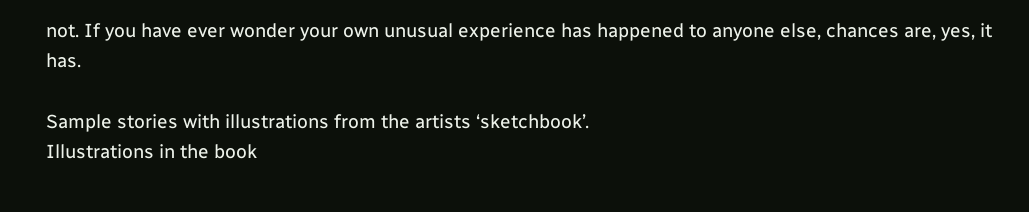not. If you have ever wonder your own unusual experience has happened to anyone else, chances are, yes, it has.

Sample stories with illustrations from the artists ‘sketchbook’.
Illustrations in the book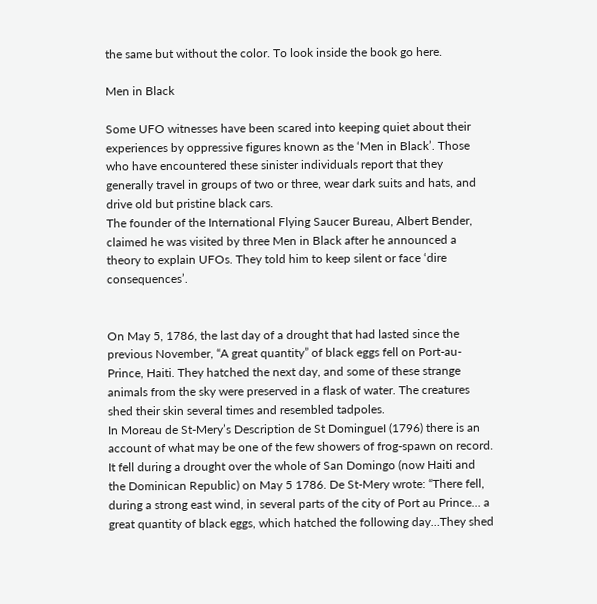the same but without the color. To look inside the book go here.

Men in Black

Some UFO witnesses have been scared into keeping quiet about their experiences by oppressive figures known as the ‘Men in Black’. Those who have encountered these sinister individuals report that they generally travel in groups of two or three, wear dark suits and hats, and drive old but pristine black cars.
The founder of the International Flying Saucer Bureau, Albert Bender, claimed he was visited by three Men in Black after he announced a theory to explain UFOs. They told him to keep silent or face ‘dire consequences’.


On May 5, 1786, the last day of a drought that had lasted since the previous November, “A great quantity” of black eggs fell on Port-au-Prince, Haiti. They hatched the next day, and some of these strange animals from the sky were preserved in a flask of water. The creatures shed their skin several times and resembled tadpoles.
In Moreau de St-Mery’s Description de St DomingueI (1796) there is an account of what may be one of the few showers of frog-spawn on record. It fell during a drought over the whole of San Domingo (now Haiti and the Dominican Republic) on May 5 1786. De St-Mery wrote: “There fell, during a strong east wind, in several parts of the city of Port au Prince… a great quantity of black eggs, which hatched the following day…They shed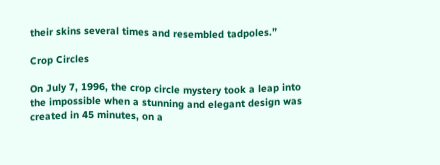their skins several times and resembled tadpoles.”

Crop Circles

On July 7, 1996, the crop circle mystery took a leap into the impossible when a stunning and elegant design was created in 45 minutes, on a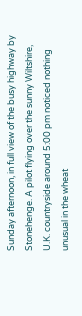Sunday afternoon, in full view of the busy highway by Stonehenge. A pilot flying over the sunny Wiltshire, U.K. countryside around 5:00 pm noticed nothing unusual in the wheat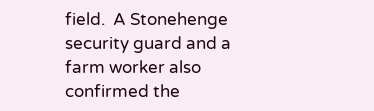field.  A Stonehenge security guard and a farm worker also confirmed the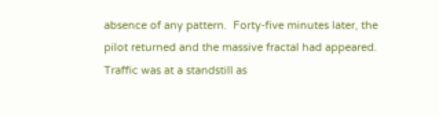absence of any pattern.  Forty-five minutes later, the pilot returned and the massive fractal had appeared. Traffic was at a standstill as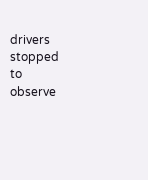drivers stopped to observe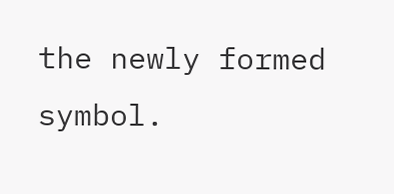the newly formed symbol.